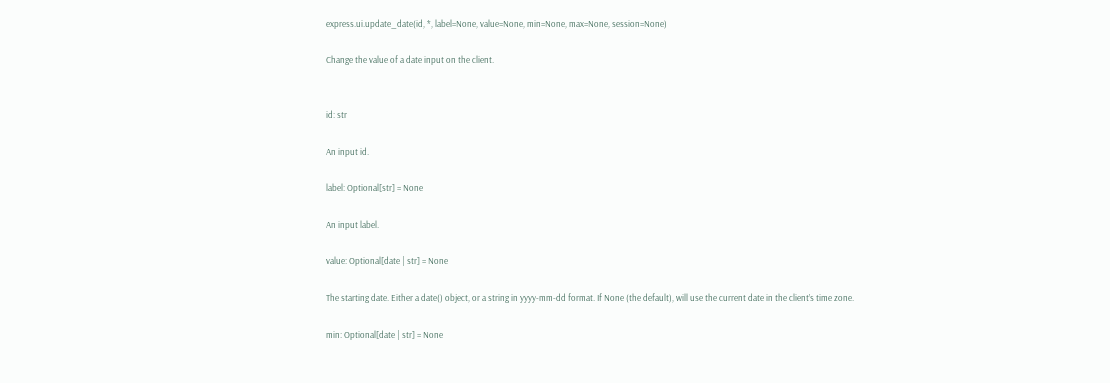express.ui.update_date(id, *, label=None, value=None, min=None, max=None, session=None)

Change the value of a date input on the client.


id: str

An input id.

label: Optional[str] = None

An input label.

value: Optional[date | str] = None

The starting date. Either a date() object, or a string in yyyy-mm-dd format. If None (the default), will use the current date in the client’s time zone.

min: Optional[date | str] = None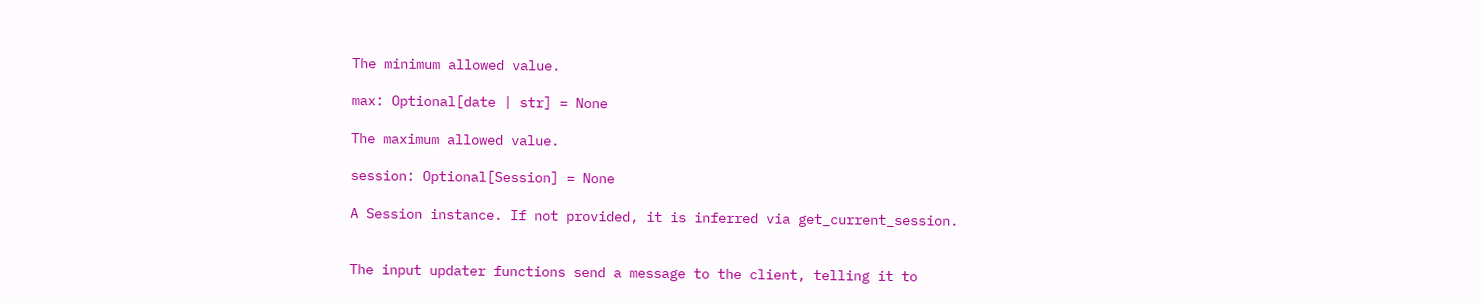The minimum allowed value.

max: Optional[date | str] = None

The maximum allowed value.

session: Optional[Session] = None

A Session instance. If not provided, it is inferred via get_current_session.


The input updater functions send a message to the client, telling it to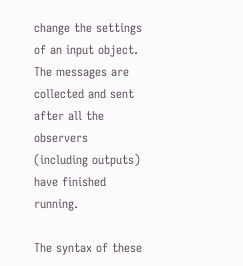change the settings of an input object. The messages are collected and sent after all the observers (including outputs) have finished running.

The syntax of these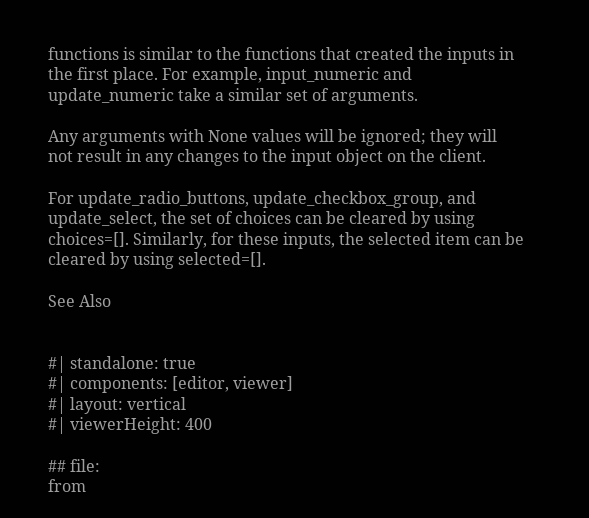functions is similar to the functions that created the inputs in the first place. For example, input_numeric and update_numeric take a similar set of arguments.

Any arguments with None values will be ignored; they will not result in any changes to the input object on the client.

For update_radio_buttons, update_checkbox_group, and update_select, the set of choices can be cleared by using choices=[]. Similarly, for these inputs, the selected item can be cleared by using selected=[].

See Also


#| standalone: true
#| components: [editor, viewer]
#| layout: vertical
#| viewerHeight: 400

## file:
from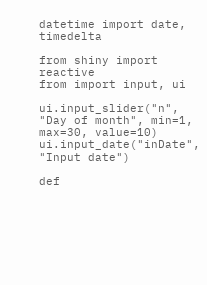datetime import date, timedelta

from shiny import reactive
from import input, ui

ui.input_slider("n", "Day of month", min=1, max=30, value=10)
ui.input_date("inDate", "Input date")

def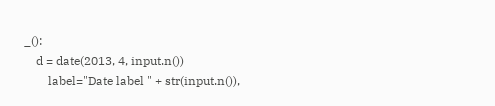_():
    d = date(2013, 4, input.n())
        label="Date label " + str(input.n()),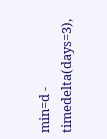min=d - timedelta(days=3),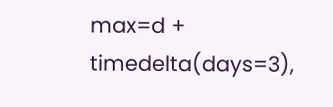max=d + timedelta(days=3),